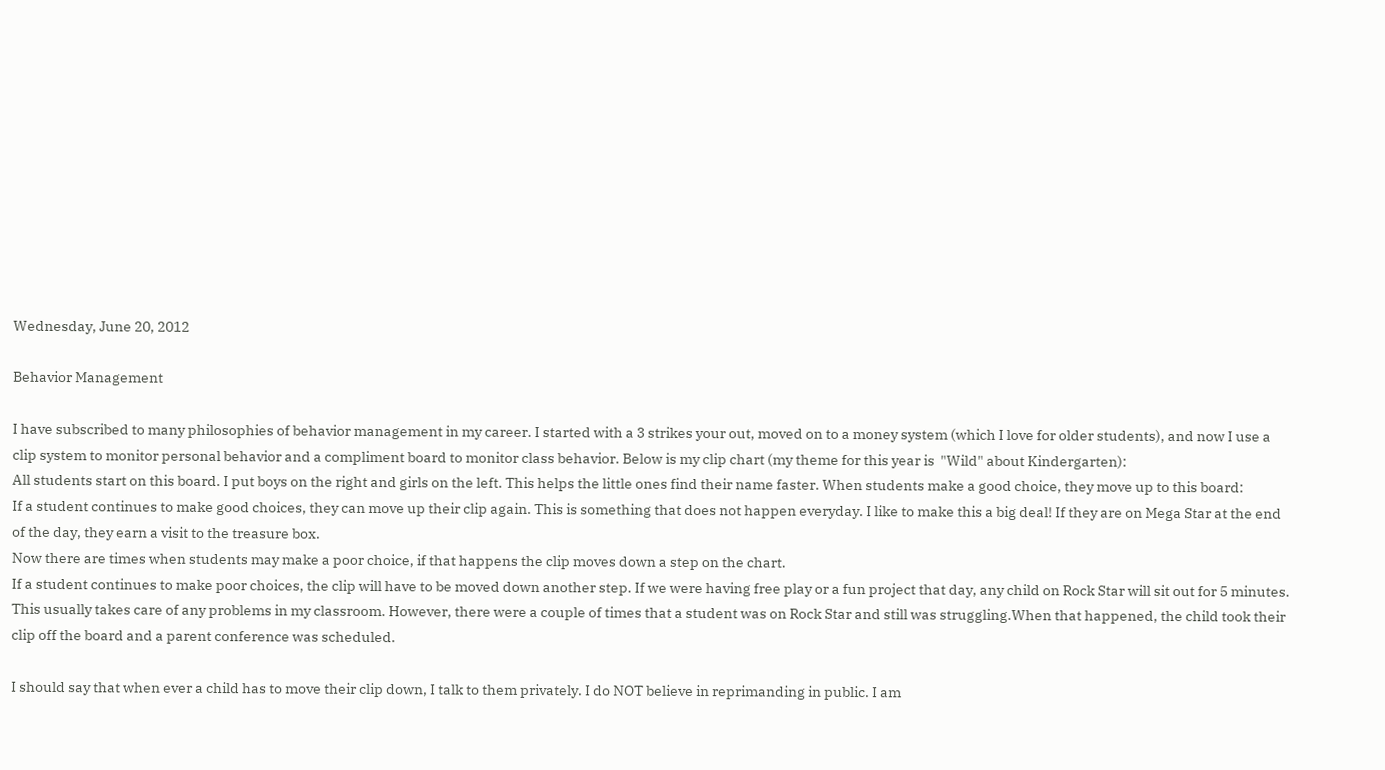Wednesday, June 20, 2012

Behavior Management

I have subscribed to many philosophies of behavior management in my career. I started with a 3 strikes your out, moved on to a money system (which I love for older students), and now I use a clip system to monitor personal behavior and a compliment board to monitor class behavior. Below is my clip chart (my theme for this year is  "Wild" about Kindergarten):
All students start on this board. I put boys on the right and girls on the left. This helps the little ones find their name faster. When students make a good choice, they move up to this board:
If a student continues to make good choices, they can move up their clip again. This is something that does not happen everyday. I like to make this a big deal! If they are on Mega Star at the end of the day, they earn a visit to the treasure box.
Now there are times when students may make a poor choice, if that happens the clip moves down a step on the chart.
If a student continues to make poor choices, the clip will have to be moved down another step. If we were having free play or a fun project that day, any child on Rock Star will sit out for 5 minutes.
This usually takes care of any problems in my classroom. However, there were a couple of times that a student was on Rock Star and still was struggling.When that happened, the child took their clip off the board and a parent conference was scheduled.

I should say that when ever a child has to move their clip down, I talk to them privately. I do NOT believe in reprimanding in public. I am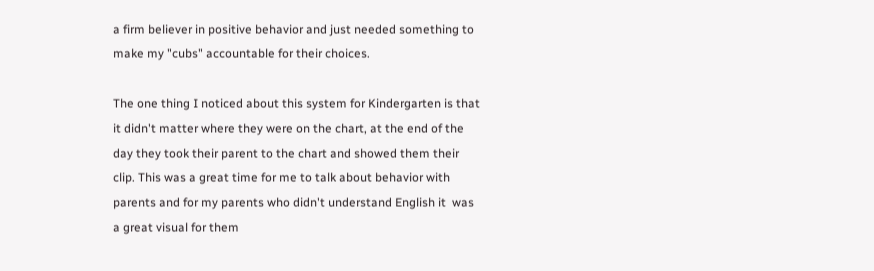a firm believer in positive behavior and just needed something to make my "cubs" accountable for their choices.

The one thing I noticed about this system for Kindergarten is that it didn't matter where they were on the chart, at the end of the day they took their parent to the chart and showed them their clip. This was a great time for me to talk about behavior with parents and for my parents who didn't understand English it  was a great visual for them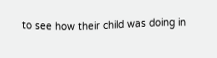to see how their child was doing in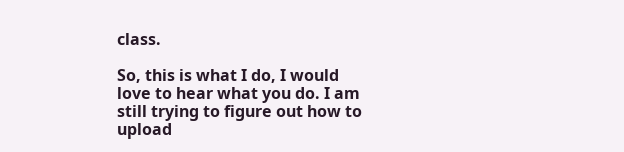class.

So, this is what I do, I would love to hear what you do. I am still trying to figure out how to upload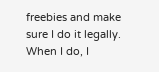freebies and make sure I do it legally. When I do, I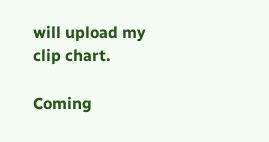will upload my clip chart.

Coming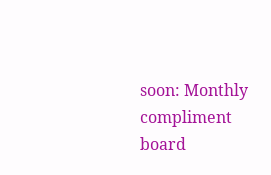soon: Monthly compliment board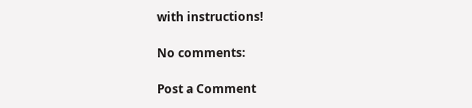with instructions!

No comments:

Post a Comment